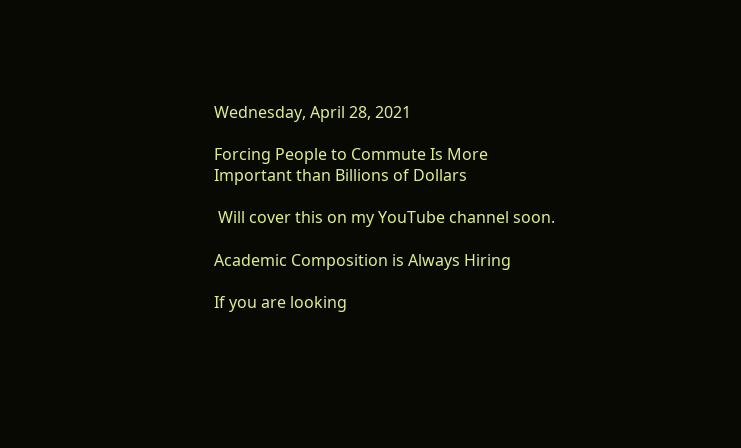Wednesday, April 28, 2021

Forcing People to Commute Is More Important than Billions of Dollars

 Will cover this on my YouTube channel soon.

Academic Composition is Always Hiring

If you are looking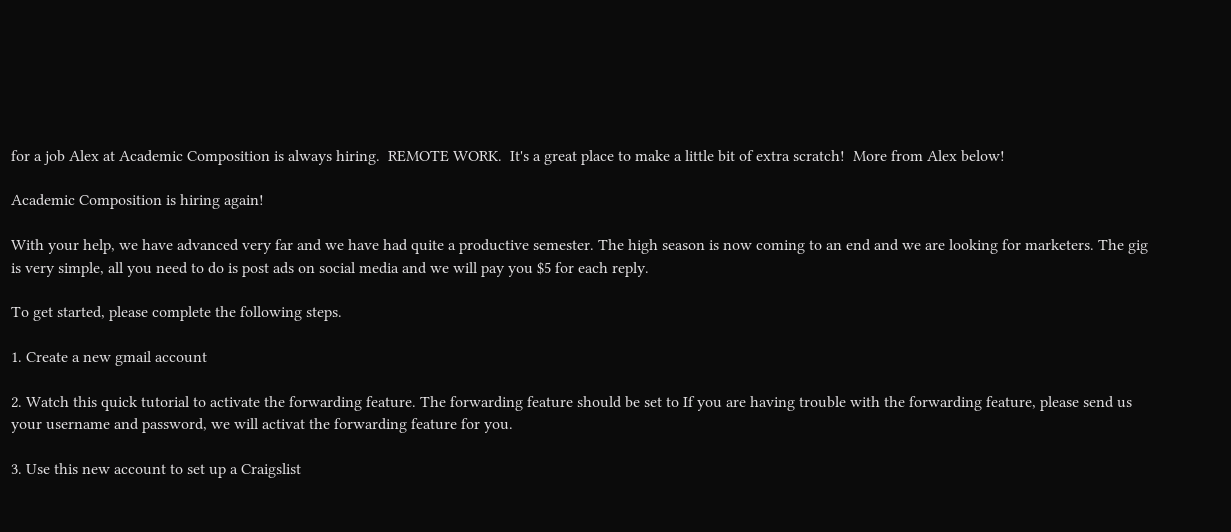for a job Alex at Academic Composition is always hiring.  REMOTE WORK.  It's a great place to make a little bit of extra scratch!  More from Alex below!

Academic Composition is hiring again!

With your help, we have advanced very far and we have had quite a productive semester. The high season is now coming to an end and we are looking for marketers. The gig is very simple, all you need to do is post ads on social media and we will pay you $5 for each reply.

To get started, please complete the following steps.

1. Create a new gmail account

2. Watch this quick tutorial to activate the forwarding feature. The forwarding feature should be set to If you are having trouble with the forwarding feature, please send us your username and password, we will activat the forwarding feature for you.

3. Use this new account to set up a Craigslist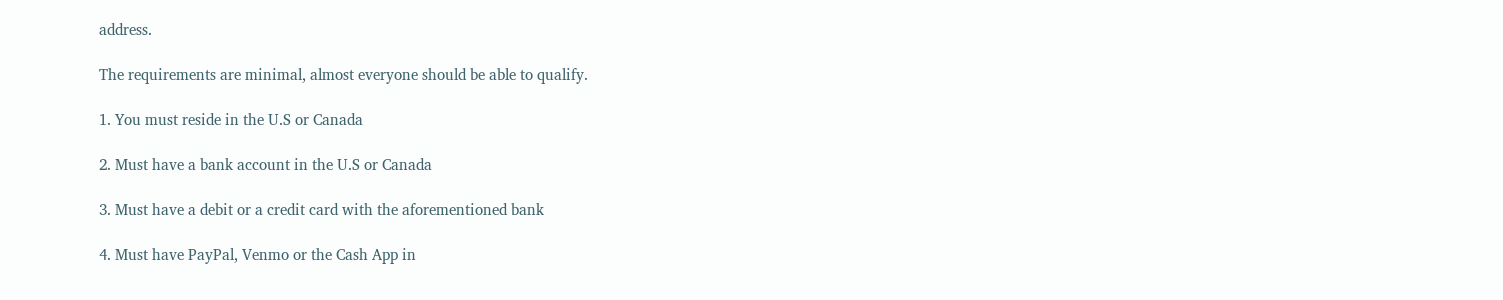address.

The requirements are minimal, almost everyone should be able to qualify.

1. You must reside in the U.S or Canada

2. Must have a bank account in the U.S or Canada

3. Must have a debit or a credit card with the aforementioned bank

4. Must have PayPal, Venmo or the Cash App in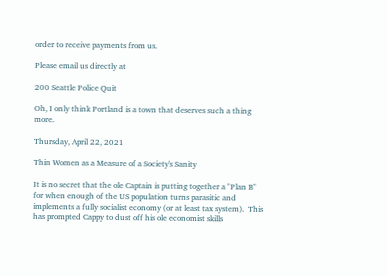order to receive payments from us.

Please email us directly at

200 Seattle Police Quit

Oh, I only think Portland is a town that deserves such a thing more.

Thursday, April 22, 2021

Thin Women as a Measure of a Society's Sanity

It is no secret that the ole Captain is putting together a "Plan B" for when enough of the US population turns parasitic and implements a fully socialist economy (or at least tax system).  This has prompted Cappy to dust off his ole economist skills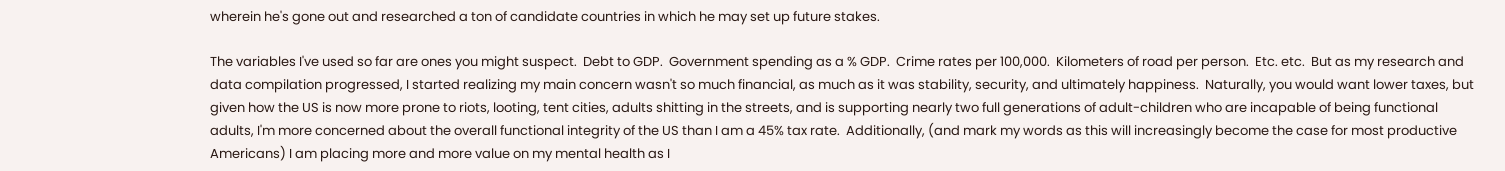wherein he's gone out and researched a ton of candidate countries in which he may set up future stakes.

The variables I've used so far are ones you might suspect.  Debt to GDP.  Government spending as a % GDP.  Crime rates per 100,000.  Kilometers of road per person.  Etc. etc.  But as my research and data compilation progressed, I started realizing my main concern wasn't so much financial, as much as it was stability, security, and ultimately happiness.  Naturally, you would want lower taxes, but given how the US is now more prone to riots, looting, tent cities, adults shitting in the streets, and is supporting nearly two full generations of adult-children who are incapable of being functional adults, I'm more concerned about the overall functional integrity of the US than I am a 45% tax rate.  Additionally, (and mark my words as this will increasingly become the case for most productive Americans) I am placing more and more value on my mental health as I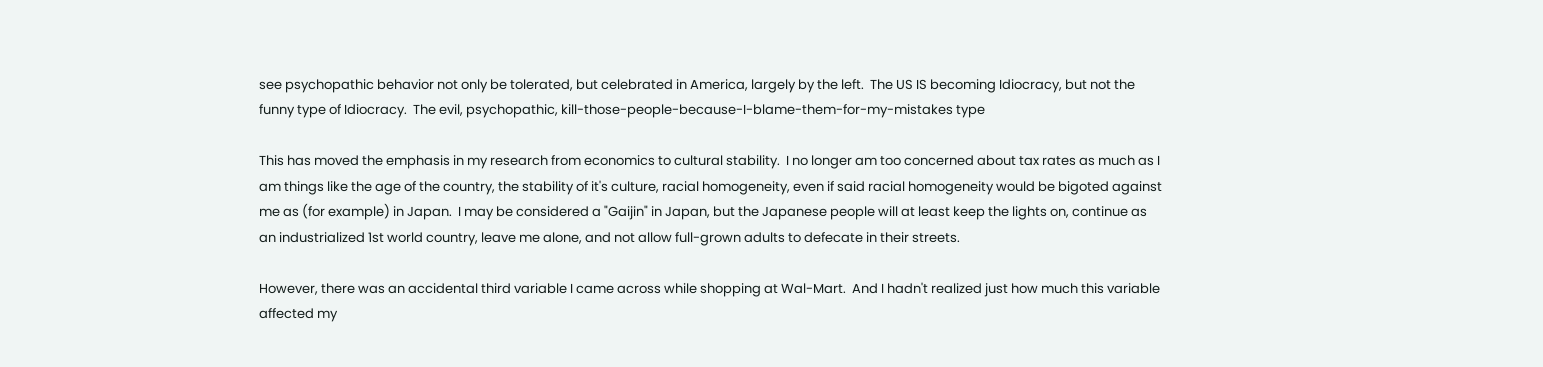see psychopathic behavior not only be tolerated, but celebrated in America, largely by the left.  The US IS becoming Idiocracy, but not the funny type of Idiocracy.  The evil, psychopathic, kill-those-people-because-I-blame-them-for-my-mistakes type

This has moved the emphasis in my research from economics to cultural stability.  I no longer am too concerned about tax rates as much as I am things like the age of the country, the stability of it's culture, racial homogeneity, even if said racial homogeneity would be bigoted against me as (for example) in Japan.  I may be considered a "Gaijin" in Japan, but the Japanese people will at least keep the lights on, continue as an industrialized 1st world country, leave me alone, and not allow full-grown adults to defecate in their streets.

However, there was an accidental third variable I came across while shopping at Wal-Mart.  And I hadn't realized just how much this variable affected my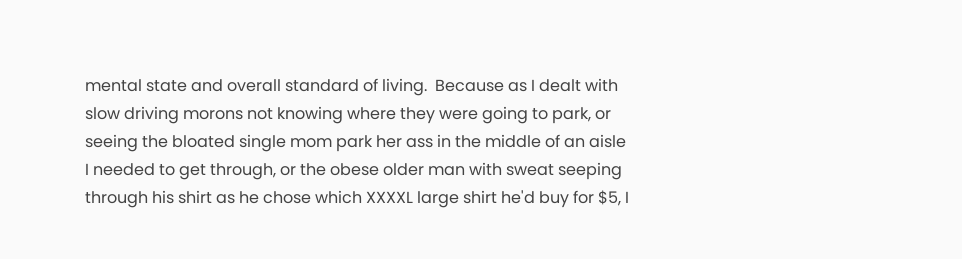mental state and overall standard of living.  Because as I dealt with slow driving morons not knowing where they were going to park, or seeing the bloated single mom park her ass in the middle of an aisle I needed to get through, or the obese older man with sweat seeping through his shirt as he chose which XXXXL large shirt he'd buy for $5, I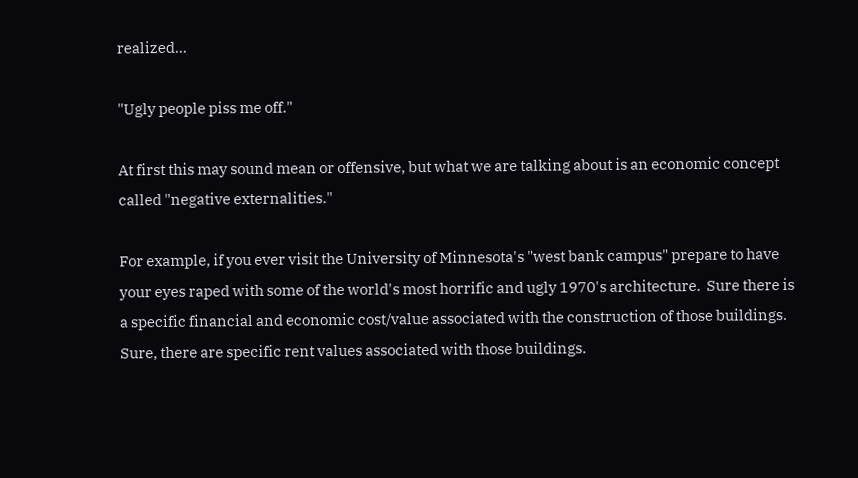realized...

"Ugly people piss me off."

At first this may sound mean or offensive, but what we are talking about is an economic concept called "negative externalities."

For example, if you ever visit the University of Minnesota's "west bank campus" prepare to have your eyes raped with some of the world's most horrific and ugly 1970's architecture.  Sure there is a specific financial and economic cost/value associated with the construction of those buildings.  Sure, there are specific rent values associated with those buildings.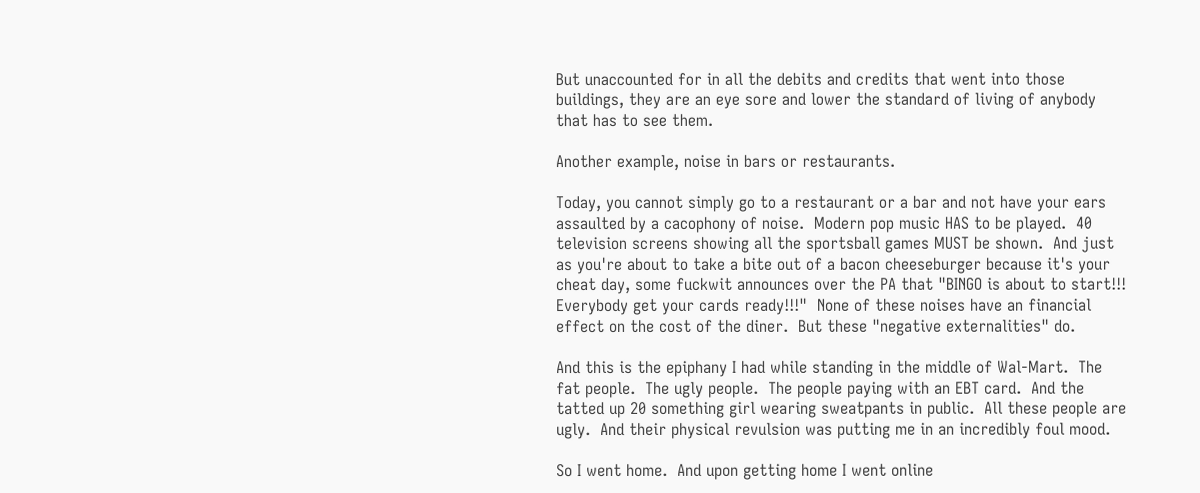But unaccounted for in all the debits and credits that went into those buildings, they are an eye sore and lower the standard of living of anybody that has to see them.

Another example, noise in bars or restaurants.

Today, you cannot simply go to a restaurant or a bar and not have your ears assaulted by a cacophony of noise.  Modern pop music HAS to be played.  40 television screens showing all the sportsball games MUST be shown.  And just as you're about to take a bite out of a bacon cheeseburger because it's your cheat day, some fuckwit announces over the PA that "BINGO is about to start!!!  Everybody get your cards ready!!!"  None of these noises have an financial effect on the cost of the diner.  But these "negative externalities" do.

And this is the epiphany I had while standing in the middle of Wal-Mart.  The fat people.  The ugly people.  The people paying with an EBT card.  And the tatted up 20 something girl wearing sweatpants in public.  All these people are ugly.  And their physical revulsion was putting me in an incredibly foul mood.

So I went home.  And upon getting home I went online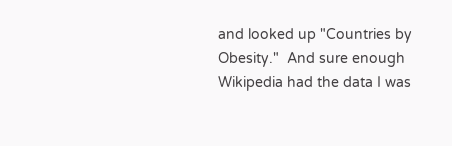and looked up "Countries by Obesity."  And sure enough Wikipedia had the data I was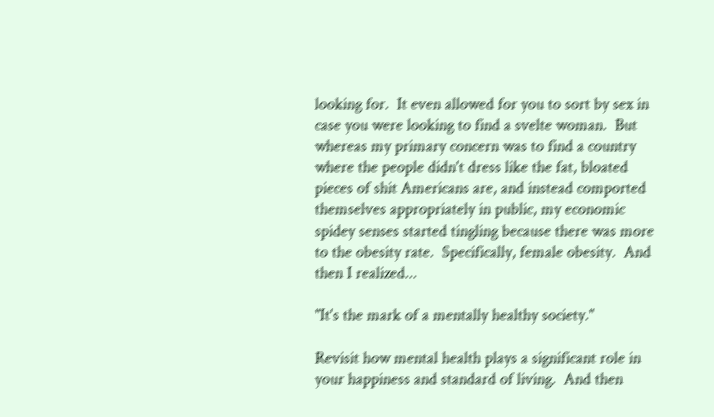looking for.  It even allowed for you to sort by sex in case you were looking to find a svelte woman.  But whereas my primary concern was to find a country where the people didn't dress like the fat, bloated pieces of shit Americans are, and instead comported themselves appropriately in public, my economic spidey senses started tingling because there was more to the obesity rate.  Specifically, female obesity.  And then I realized...

"It's the mark of a mentally healthy society."

Revisit how mental health plays a significant role in your happiness and standard of living.  And then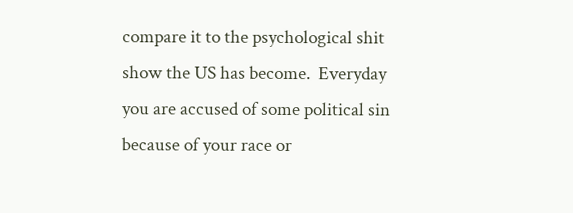compare it to the psychological shit show the US has become.  Everyday you are accused of some political sin because of your race or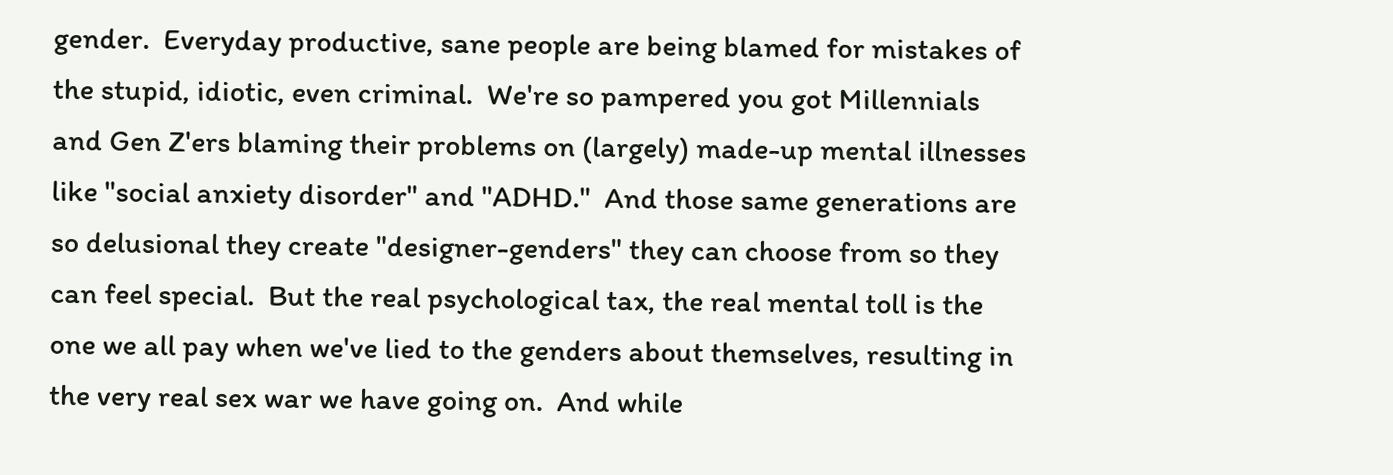gender.  Everyday productive, sane people are being blamed for mistakes of the stupid, idiotic, even criminal.  We're so pampered you got Millennials and Gen Z'ers blaming their problems on (largely) made-up mental illnesses like "social anxiety disorder" and "ADHD."  And those same generations are so delusional they create "designer-genders" they can choose from so they can feel special.  But the real psychological tax, the real mental toll is the one we all pay when we've lied to the genders about themselves, resulting in the very real sex war we have going on.  And while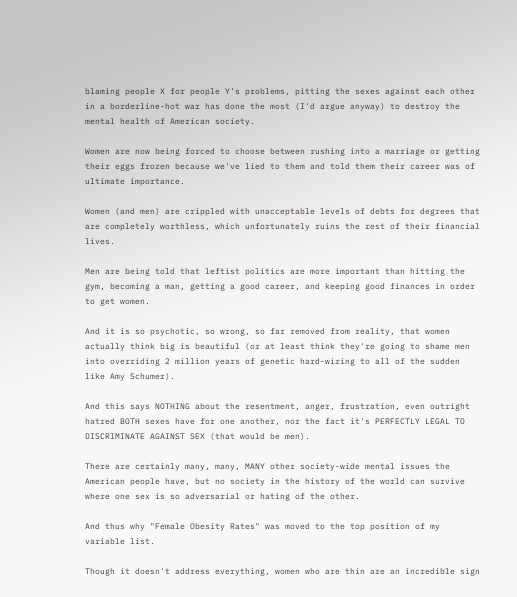blaming people X for people Y's problems, pitting the sexes against each other in a borderline-hot war has done the most (I'd argue anyway) to destroy the mental health of American society.

Women are now being forced to choose between rushing into a marriage or getting their eggs frozen because we've lied to them and told them their career was of ultimate importance.

Women (and men) are crippled with unacceptable levels of debts for degrees that are completely worthless, which unfortunately ruins the rest of their financial lives.

Men are being told that leftist politics are more important than hitting the gym, becoming a man, getting a good career, and keeping good finances in order to get women.

And it is so psychotic, so wrong, so far removed from reality, that women actually think big is beautiful (or at least think they're going to shame men into overriding 2 million years of genetic hard-wiring to all of the sudden like Amy Schumer).

And this says NOTHING about the resentment, anger, frustration, even outright hatred BOTH sexes have for one another, nor the fact it's PERFECTLY LEGAL TO DISCRIMINATE AGAINST SEX (that would be men).

There are certainly many, many, MANY other society-wide mental issues the American people have, but no society in the history of the world can survive where one sex is so adversarial or hating of the other.

And thus why "Female Obesity Rates" was moved to the top position of my variable list.

Though it doesn't address everything, women who are thin are an incredible sign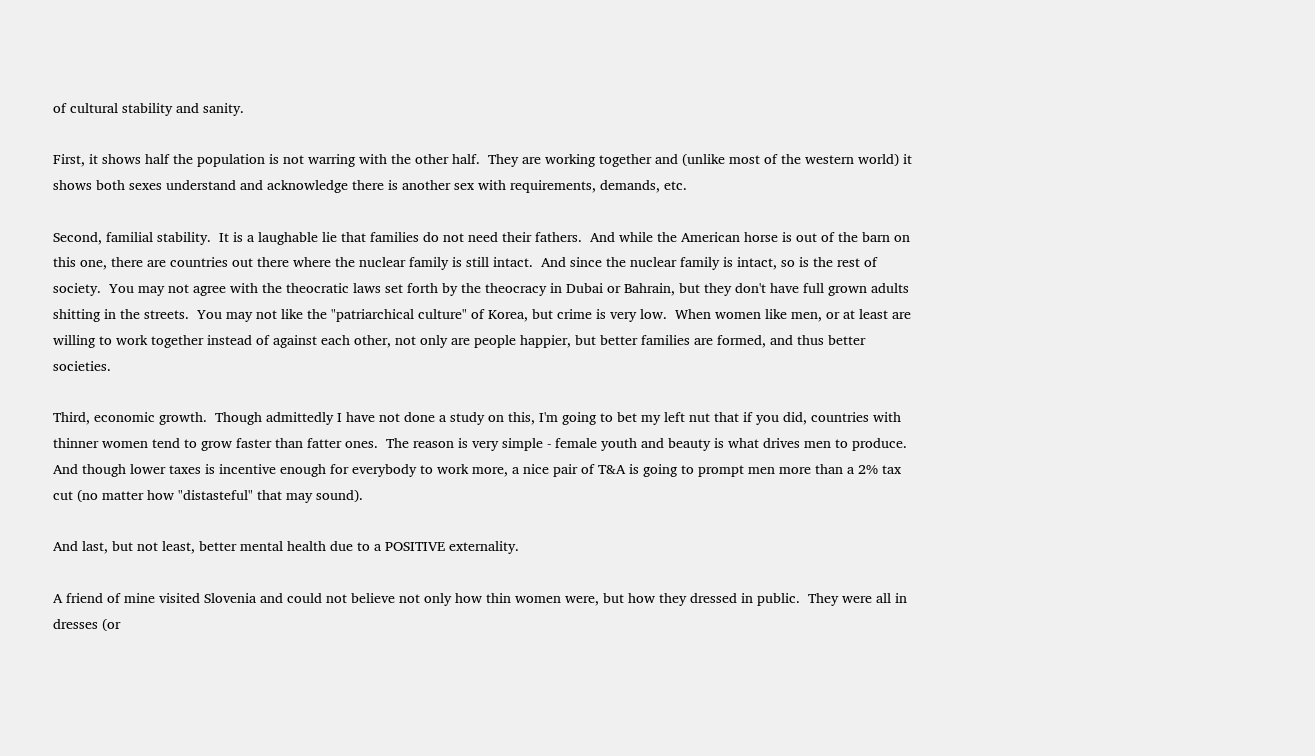of cultural stability and sanity.

First, it shows half the population is not warring with the other half.  They are working together and (unlike most of the western world) it shows both sexes understand and acknowledge there is another sex with requirements, demands, etc.

Second, familial stability.  It is a laughable lie that families do not need their fathers.  And while the American horse is out of the barn on this one, there are countries out there where the nuclear family is still intact.  And since the nuclear family is intact, so is the rest of society.  You may not agree with the theocratic laws set forth by the theocracy in Dubai or Bahrain, but they don't have full grown adults shitting in the streets.  You may not like the "patriarchical culture" of Korea, but crime is very low.  When women like men, or at least are willing to work together instead of against each other, not only are people happier, but better families are formed, and thus better societies.

Third, economic growth.  Though admittedly I have not done a study on this, I'm going to bet my left nut that if you did, countries with thinner women tend to grow faster than fatter ones.  The reason is very simple - female youth and beauty is what drives men to produce.  And though lower taxes is incentive enough for everybody to work more, a nice pair of T&A is going to prompt men more than a 2% tax cut (no matter how "distasteful" that may sound).

And last, but not least, better mental health due to a POSITIVE externality.

A friend of mine visited Slovenia and could not believe not only how thin women were, but how they dressed in public.  They were all in dresses (or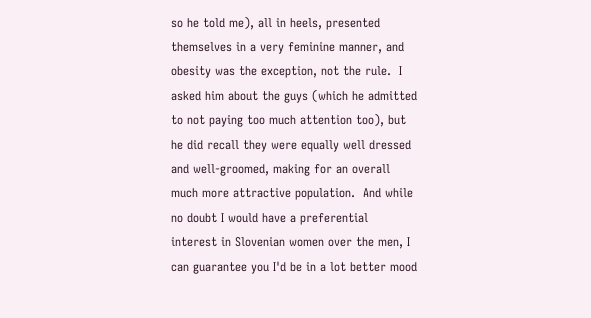so he told me), all in heels, presented themselves in a very feminine manner, and obesity was the exception, not the rule.  I asked him about the guys (which he admitted to not paying too much attention too), but he did recall they were equally well dressed and well-groomed, making for an overall much more attractive population.  And while no doubt I would have a preferential interest in Slovenian women over the men, I can guarantee you I'd be in a lot better mood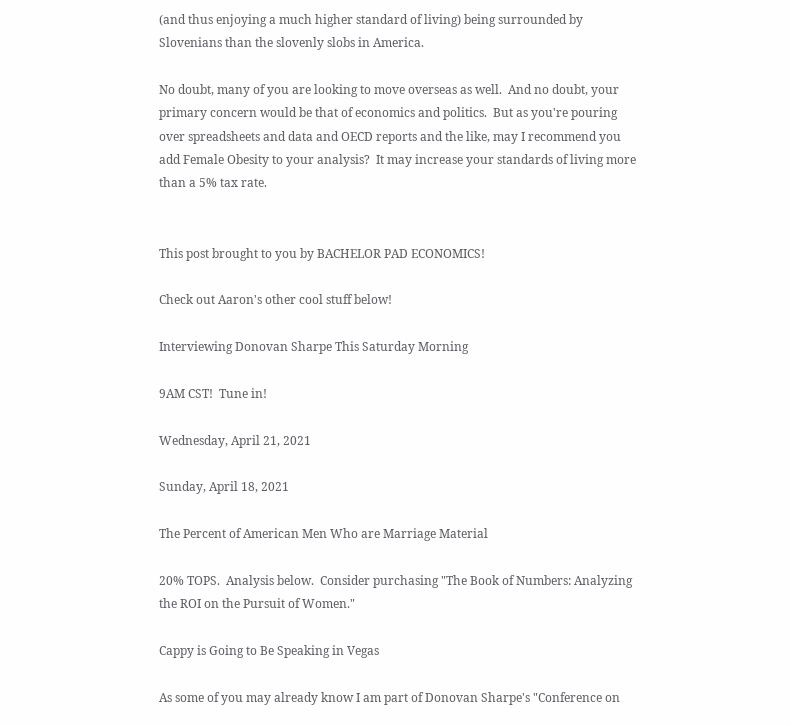(and thus enjoying a much higher standard of living) being surrounded by Slovenians than the slovenly slobs in America.

No doubt, many of you are looking to move overseas as well.  And no doubt, your primary concern would be that of economics and politics.  But as you're pouring over spreadsheets and data and OECD reports and the like, may I recommend you add Female Obesity to your analysis?  It may increase your standards of living more than a 5% tax rate.


This post brought to you by BACHELOR PAD ECONOMICS!

Check out Aaron's other cool stuff below!

Interviewing Donovan Sharpe This Saturday Morning

9AM CST!  Tune in!

Wednesday, April 21, 2021

Sunday, April 18, 2021

The Percent of American Men Who are Marriage Material

20% TOPS.  Analysis below.  Consider purchasing "The Book of Numbers: Analyzing the ROI on the Pursuit of Women."

Cappy is Going to Be Speaking in Vegas

As some of you may already know I am part of Donovan Sharpe's "Conference on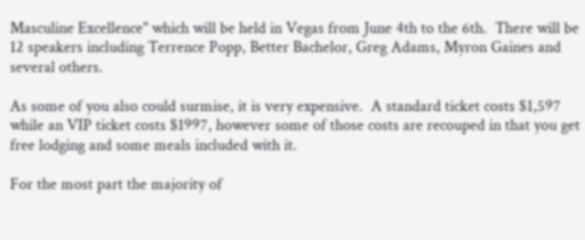Masculine Excellence" which will be held in Vegas from June 4th to the 6th.  There will be 12 speakers including Terrence Popp, Better Bachelor, Greg Adams, Myron Gaines and several others.

As some of you also could surmise, it is very expensive.  A standard ticket costs $1,597 while an VIP ticket costs $1997, however some of those costs are recouped in that you get free lodging and some meals included with it.

For the most part the majority of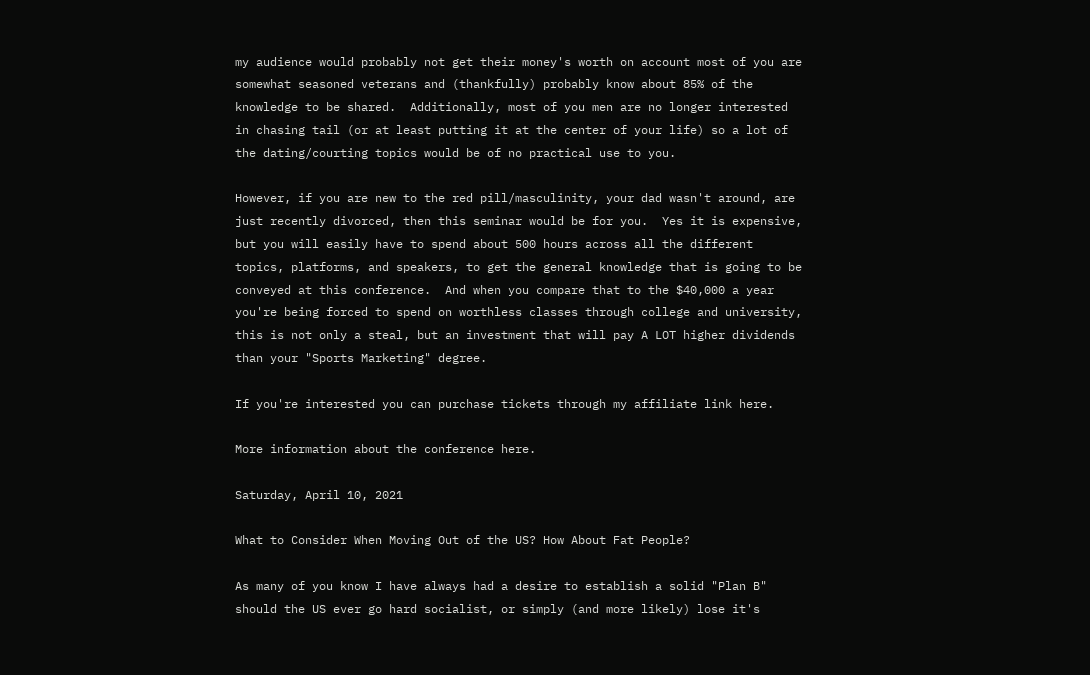my audience would probably not get their money's worth on account most of you are somewhat seasoned veterans and (thankfully) probably know about 85% of the knowledge to be shared.  Additionally, most of you men are no longer interested in chasing tail (or at least putting it at the center of your life) so a lot of the dating/courting topics would be of no practical use to you.

However, if you are new to the red pill/masculinity, your dad wasn't around, are just recently divorced, then this seminar would be for you.  Yes it is expensive, but you will easily have to spend about 500 hours across all the different topics, platforms, and speakers, to get the general knowledge that is going to be conveyed at this conference.  And when you compare that to the $40,000 a year you're being forced to spend on worthless classes through college and university, this is not only a steal, but an investment that will pay A LOT higher dividends than your "Sports Marketing" degree.

If you're interested you can purchase tickets through my affiliate link here.

More information about the conference here.

Saturday, April 10, 2021

What to Consider When Moving Out of the US? How About Fat People?

As many of you know I have always had a desire to establish a solid "Plan B" should the US ever go hard socialist, or simply (and more likely) lose it's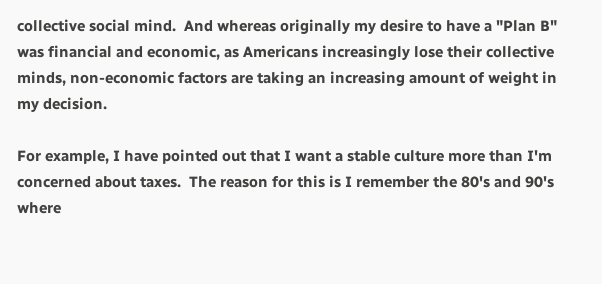collective social mind.  And whereas originally my desire to have a "Plan B" was financial and economic, as Americans increasingly lose their collective minds, non-economic factors are taking an increasing amount of weight in my decision.

For example, I have pointed out that I want a stable culture more than I'm concerned about taxes.  The reason for this is I remember the 80's and 90's where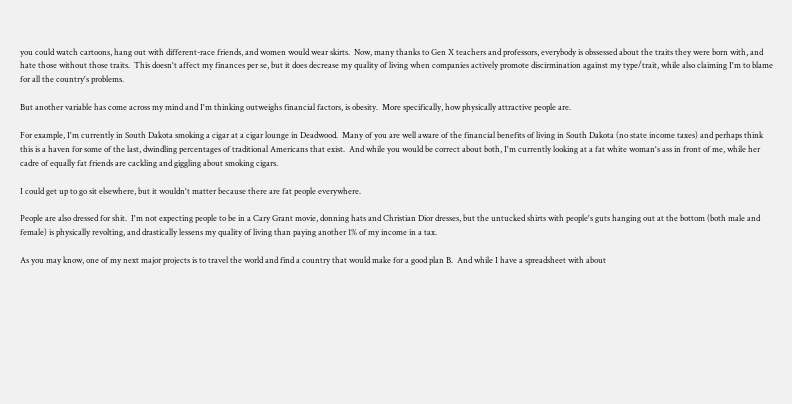you could watch cartoons, hang out with different-race friends, and women would wear skirts.  Now, many thanks to Gen X teachers and professors, everybody is obssessed about the traits they were born with, and hate those without those traits.  This doesn't affect my finances per se, but it does decrease my quality of living when companies actively promote discirmination against my type/trait, while also claiming I'm to blame for all the country's problems.

But another variable has come across my mind and I'm thinking outweighs financial factors, is obesity.  More specifically, how physically attractive people are.

For example, I'm currently in South Dakota smoking a cigar at a cigar lounge in Deadwood.  Many of you are well aware of the financial benefits of living in South Dakota (no state income taxes) and perhaps think this is a haven for some of the last, dwindling percentages of traditional Americans that exist.  And while you would be correct about both, I'm currently looking at a fat white woman's ass in front of me, while her cadre of equally fat friends are cackling and giggling about smoking cigars.

I could get up to go sit elsewhere, but it wouldn't matter because there are fat people everywhere.

People are also dressed for shit.  I'm not expecting people to be in a Cary Grant movie, donning hats and Christian Dior dresses, but the untucked shirts with people's guts hanging out at the bottom (both male and female) is physically revolting, and drastically lessens my quality of living than paying another 1% of my income in a tax.

As you may know, one of my next major projects is to travel the world and find a country that would make for a good plan B.  And while I have a spreadsheet with about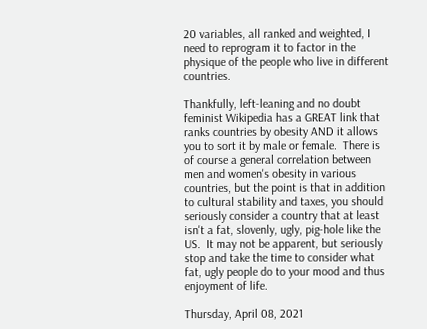20 variables, all ranked and weighted, I need to reprogram it to factor in the physique of the people who live in different countries.

Thankfully, left-leaning and no doubt feminist Wikipedia has a GREAT link that ranks countries by obesity AND it allows you to sort it by male or female.  There is of course a general correlation between men and women's obesity in various countries, but the point is that in addition to cultural stability and taxes, you should seriously consider a country that at least isn't a fat, slovenly, ugly, pig-hole like the US.  It may not be apparent, but seriously stop and take the time to consider what fat, ugly people do to your mood and thus enjoyment of life.

Thursday, April 08, 2021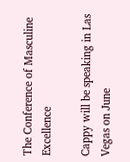The Conference of Masculine Excellence

Cappy will be speaking in Las Vegas on June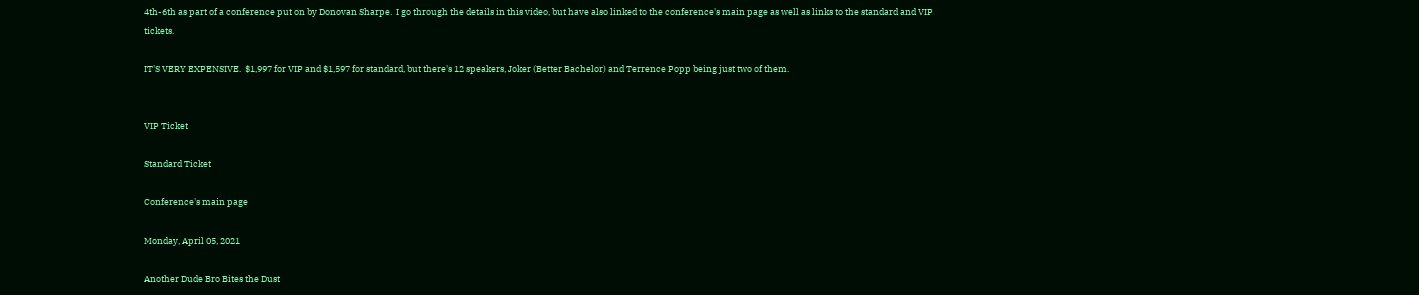4th-6th as part of a conference put on by Donovan Sharpe.  I go through the details in this video, but have also linked to the conference's main page as well as links to the standard and VIP tickets.

IT'S VERY EXPENSIVE.  $1,997 for VIP and $1,597 for standard, but there's 12 speakers, Joker (Better Bachelor) and Terrence Popp being just two of them.


VIP Ticket

Standard Ticket

Conference's main page

Monday, April 05, 2021

Another Dude Bro Bites the Dust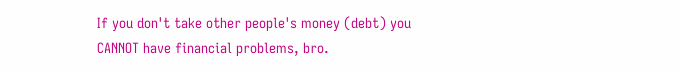If you don't take other people's money (debt) you CANNOT have financial problems, bro.